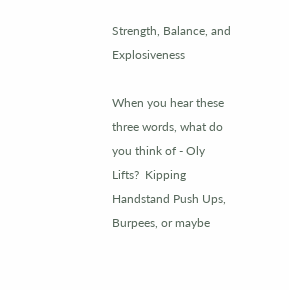Strength, Balance, and Explosiveness

When you hear these three words, what do you think of - Oly Lifts?  Kipping Handstand Push Ups, Burpees, or maybe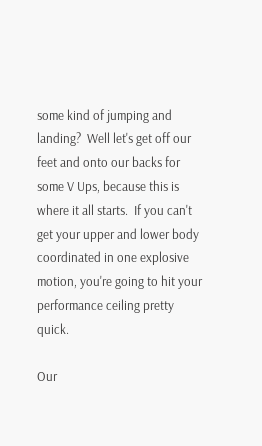some kind of jumping and landing?  Well let's get off our feet and onto our backs for some V Ups, because this is where it all starts.  If you can't get your upper and lower body coordinated in one explosive motion, you're going to hit your performance ceiling pretty quick.

Our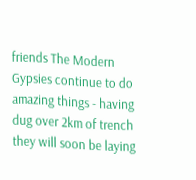friends The Modern Gypsies continue to do amazing things - having dug over 2km of trench they will soon be laying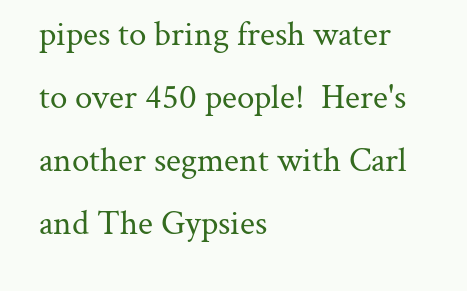pipes to bring fresh water to over 450 people!  Here's another segment with Carl and The Gypsies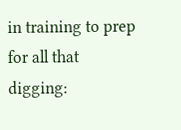in training to prep for all that digging: